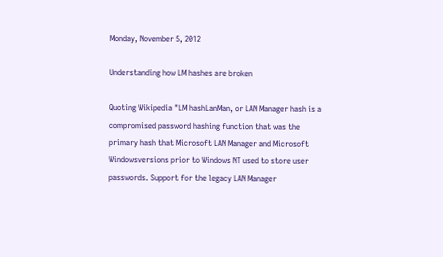Monday, November 5, 2012

Understanding how LM hashes are broken

Quoting Wikipedia "LM hashLanMan, or LAN Manager hash is a compromised password hashing function that was the primary hash that Microsoft LAN Manager and Microsoft Windowsversions prior to Windows NT used to store user passwords. Support for the legacy LAN Manager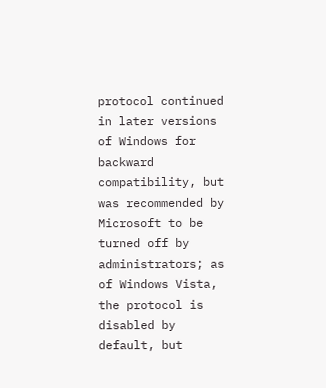protocol continued in later versions of Windows for backward compatibility, but was recommended by Microsoft to be turned off by administrators; as of Windows Vista, the protocol is disabled by default, but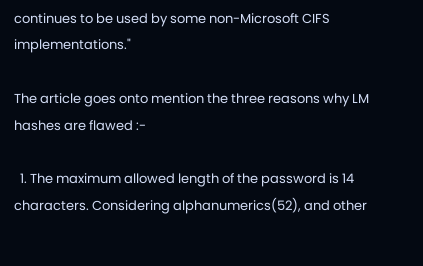continues to be used by some non-Microsoft CIFS implementations."

The article goes onto mention the three reasons why LM hashes are flawed :-

  1. The maximum allowed length of the password is 14 characters. Considering alphanumerics(52), and other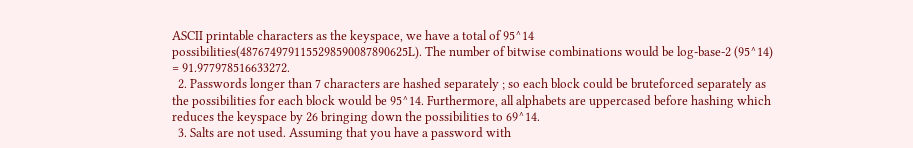ASCII printable characters as the keyspace, we have a total of 95^14 possibilities(4876749791155298590087890625L). The number of bitwise combinations would be log-base-2 (95^14) = 91.977978516633272.
  2. Passwords longer than 7 characters are hashed separately ; so each block could be bruteforced separately as the possibilities for each block would be 95^14. Furthermore, all alphabets are uppercased before hashing which reduces the keyspace by 26 bringing down the possibilities to 69^14.
  3. Salts are not used. Assuming that you have a password with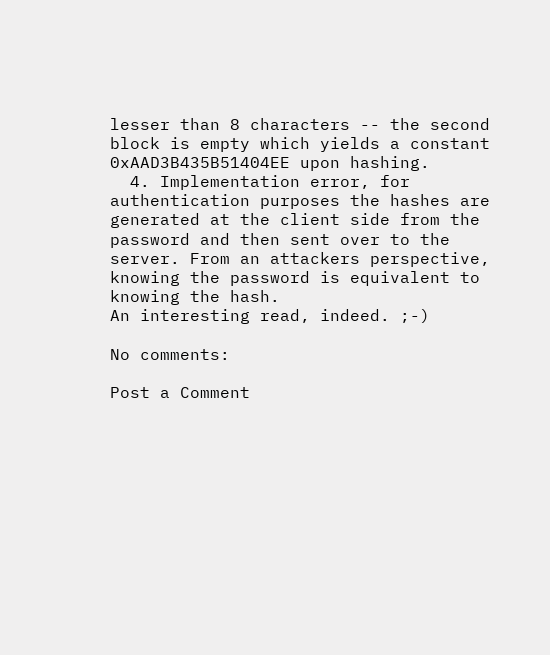lesser than 8 characters -- the second block is empty which yields a constant 0xAAD3B435B51404EE upon hashing.
  4. Implementation error, for authentication purposes the hashes are generated at the client side from the password and then sent over to the server. From an attackers perspective, knowing the password is equivalent to knowing the hash.
An interesting read, indeed. ;-)

No comments:

Post a Comment